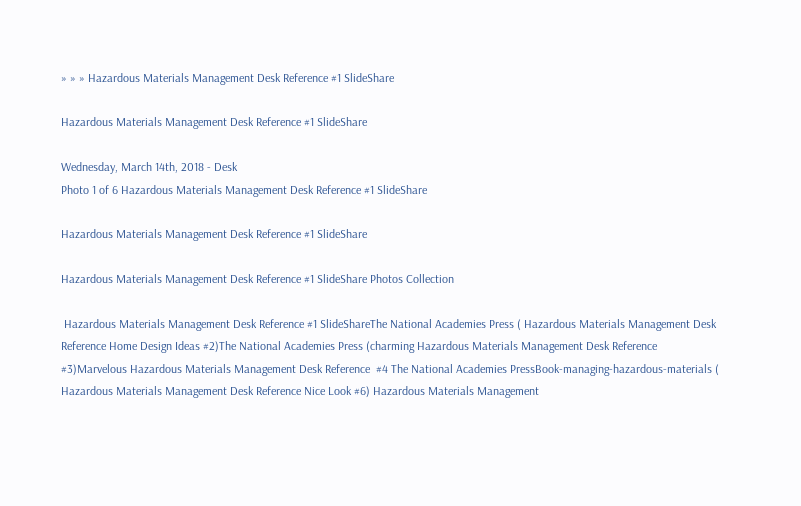» » » Hazardous Materials Management Desk Reference #1 SlideShare

Hazardous Materials Management Desk Reference #1 SlideShare

Wednesday, March 14th, 2018 - Desk
Photo 1 of 6 Hazardous Materials Management Desk Reference #1 SlideShare

Hazardous Materials Management Desk Reference #1 SlideShare

Hazardous Materials Management Desk Reference #1 SlideShare Photos Collection

 Hazardous Materials Management Desk Reference #1 SlideShareThe National Academies Press ( Hazardous Materials Management Desk Reference Home Design Ideas #2)The National Academies Press (charming Hazardous Materials Management Desk Reference  #3)Marvelous Hazardous Materials Management Desk Reference  #4 The National Academies PressBook-managing-hazardous-materials ( Hazardous Materials Management Desk Reference Nice Look #6) Hazardous Materials Management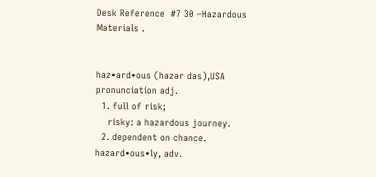Desk Reference  #7 30 –Hazardous Materials .


haz•ard•ous (hazər dəs),USA pronunciation adj.
  1. full of risk;
    risky: a hazardous journey.
  2. dependent on chance.
hazard•ous•ly, adv.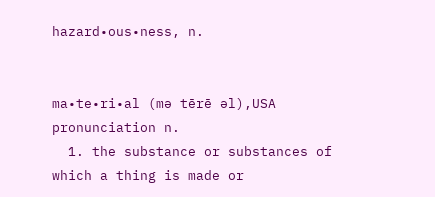hazard•ous•ness, n.


ma•te•ri•al (mə tērē əl),USA pronunciation n.
  1. the substance or substances of which a thing is made or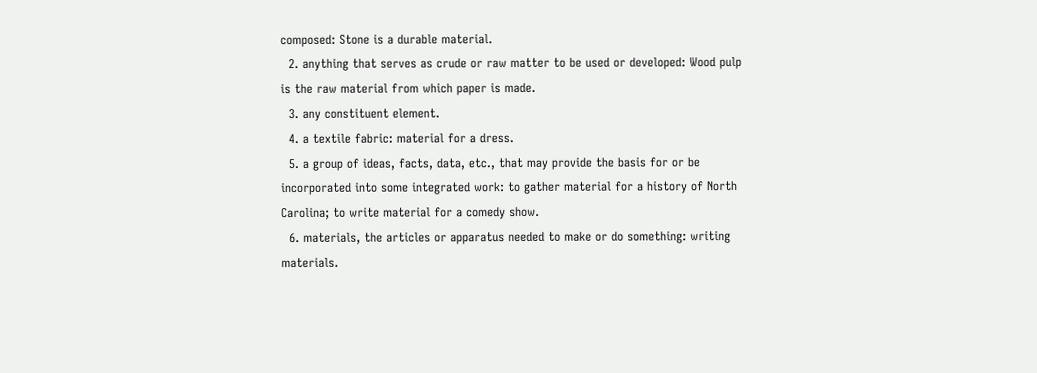composed: Stone is a durable material.
  2. anything that serves as crude or raw matter to be used or developed: Wood pulp is the raw material from which paper is made.
  3. any constituent element.
  4. a textile fabric: material for a dress.
  5. a group of ideas, facts, data, etc., that may provide the basis for or be incorporated into some integrated work: to gather material for a history of North Carolina; to write material for a comedy show.
  6. materials, the articles or apparatus needed to make or do something: writing materials.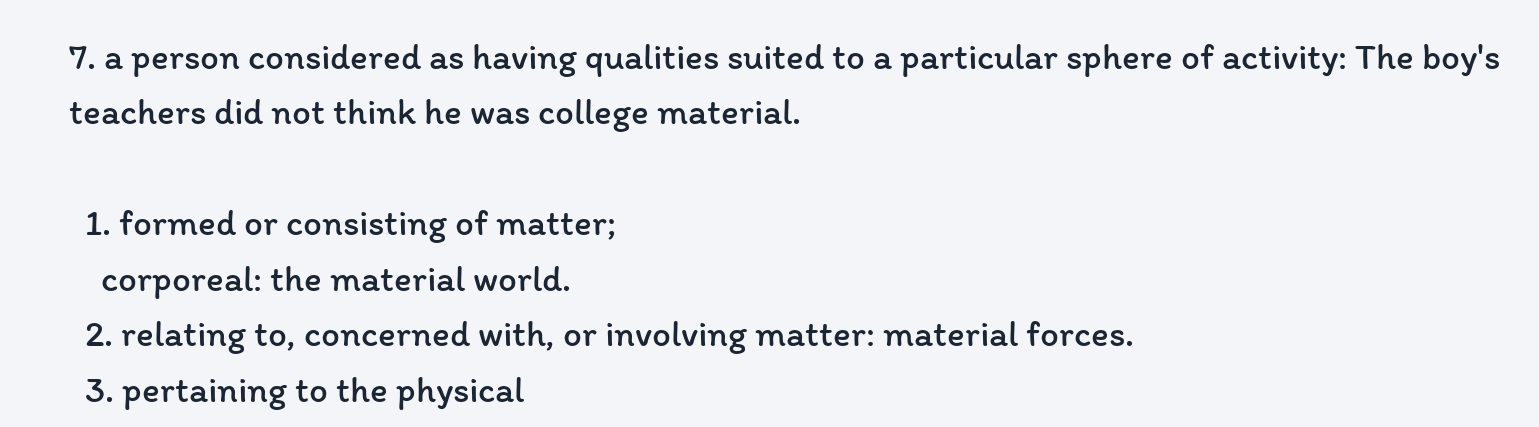7. a person considered as having qualities suited to a particular sphere of activity: The boy's teachers did not think he was college material.

  1. formed or consisting of matter;
    corporeal: the material world.
  2. relating to, concerned with, or involving matter: material forces.
  3. pertaining to the physical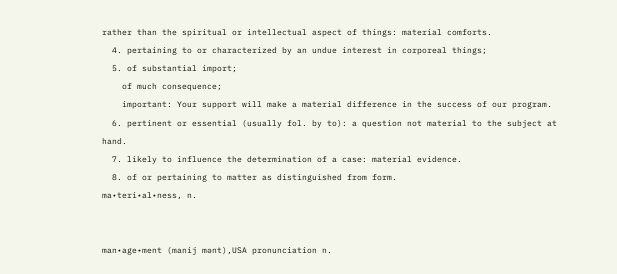rather than the spiritual or intellectual aspect of things: material comforts.
  4. pertaining to or characterized by an undue interest in corporeal things;
  5. of substantial import;
    of much consequence;
    important: Your support will make a material difference in the success of our program.
  6. pertinent or essential (usually fol. by to): a question not material to the subject at hand.
  7. likely to influence the determination of a case: material evidence.
  8. of or pertaining to matter as distinguished from form.
ma•teri•al•ness, n.


man•age•ment (manij mənt),USA pronunciation n.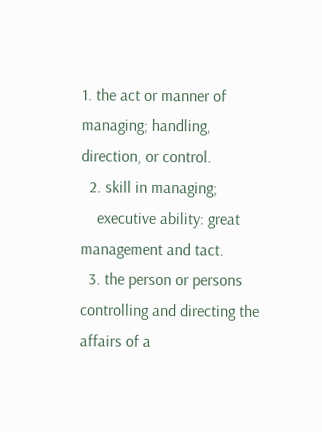1. the act or manner of managing; handling, direction, or control.
  2. skill in managing;
    executive ability: great management and tact.
  3. the person or persons controlling and directing the affairs of a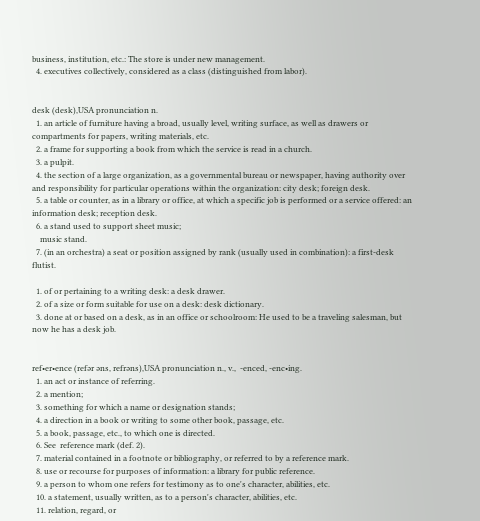business, institution, etc.: The store is under new management.
  4. executives collectively, considered as a class (distinguished from labor).


desk (desk),USA pronunciation n.
  1. an article of furniture having a broad, usually level, writing surface, as well as drawers or compartments for papers, writing materials, etc.
  2. a frame for supporting a book from which the service is read in a church.
  3. a pulpit.
  4. the section of a large organization, as a governmental bureau or newspaper, having authority over and responsibility for particular operations within the organization: city desk; foreign desk.
  5. a table or counter, as in a library or office, at which a specific job is performed or a service offered: an information desk; reception desk.
  6. a stand used to support sheet music;
    music stand.
  7. (in an orchestra) a seat or position assigned by rank (usually used in combination): a first-desk flutist.

  1. of or pertaining to a writing desk: a desk drawer.
  2. of a size or form suitable for use on a desk: desk dictionary.
  3. done at or based on a desk, as in an office or schoolroom: He used to be a traveling salesman, but now he has a desk job.


ref•er•ence (refər əns, refrəns),USA pronunciation n., v.,  -enced, -enc•ing.
  1. an act or instance of referring.
  2. a mention;
  3. something for which a name or designation stands;
  4. a direction in a book or writing to some other book, passage, etc.
  5. a book, passage, etc., to which one is directed.
  6. See  reference mark (def. 2).
  7. material contained in a footnote or bibliography, or referred to by a reference mark.
  8. use or recourse for purposes of information: a library for public reference.
  9. a person to whom one refers for testimony as to one's character, abilities, etc.
  10. a statement, usually written, as to a person's character, abilities, etc.
  11. relation, regard, or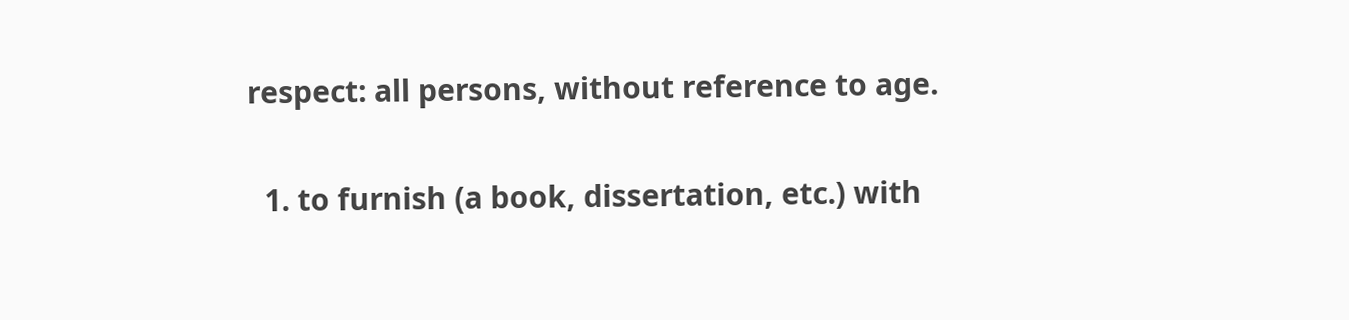respect: all persons, without reference to age.

  1. to furnish (a book, dissertation, etc.) with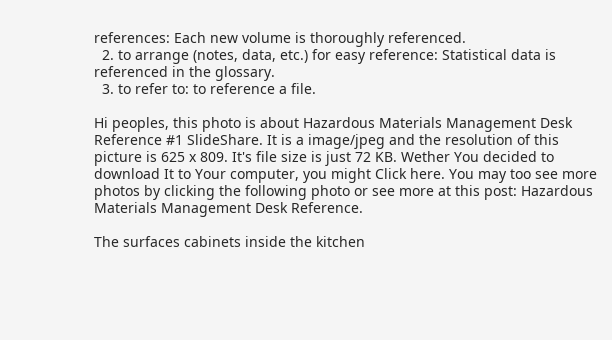references: Each new volume is thoroughly referenced.
  2. to arrange (notes, data, etc.) for easy reference: Statistical data is referenced in the glossary.
  3. to refer to: to reference a file.

Hi peoples, this photo is about Hazardous Materials Management Desk Reference #1 SlideShare. It is a image/jpeg and the resolution of this picture is 625 x 809. It's file size is just 72 KB. Wether You decided to download It to Your computer, you might Click here. You may too see more photos by clicking the following photo or see more at this post: Hazardous Materials Management Desk Reference.

The surfaces cabinets inside the kitchen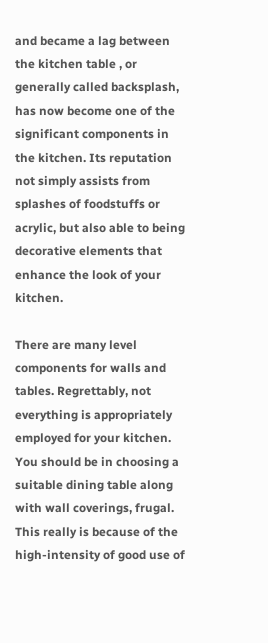and became a lag between the kitchen table , or generally called backsplash, has now become one of the significant components in the kitchen. Its reputation not simply assists from splashes of foodstuffs or acrylic, but also able to being decorative elements that enhance the look of your kitchen.

There are many level components for walls and tables. Regrettably, not everything is appropriately employed for your kitchen. You should be in choosing a suitable dining table along with wall coverings, frugal. This really is because of the high-intensity of good use of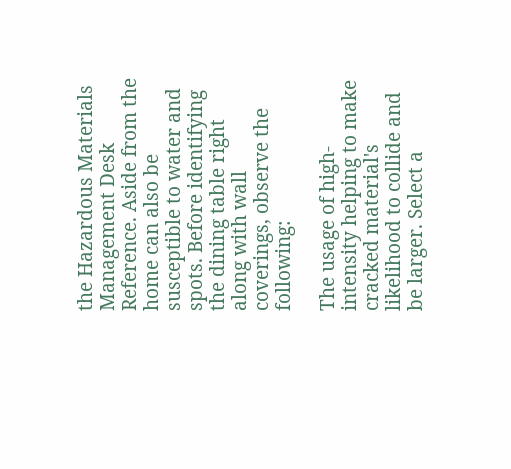the Hazardous Materials Management Desk Reference. Aside from the home can also be susceptible to water and spots. Before identifying the dining table right along with wall coverings, observe the following:

The usage of high-intensity helping to make cracked material's likelihood to collide and be larger. Select a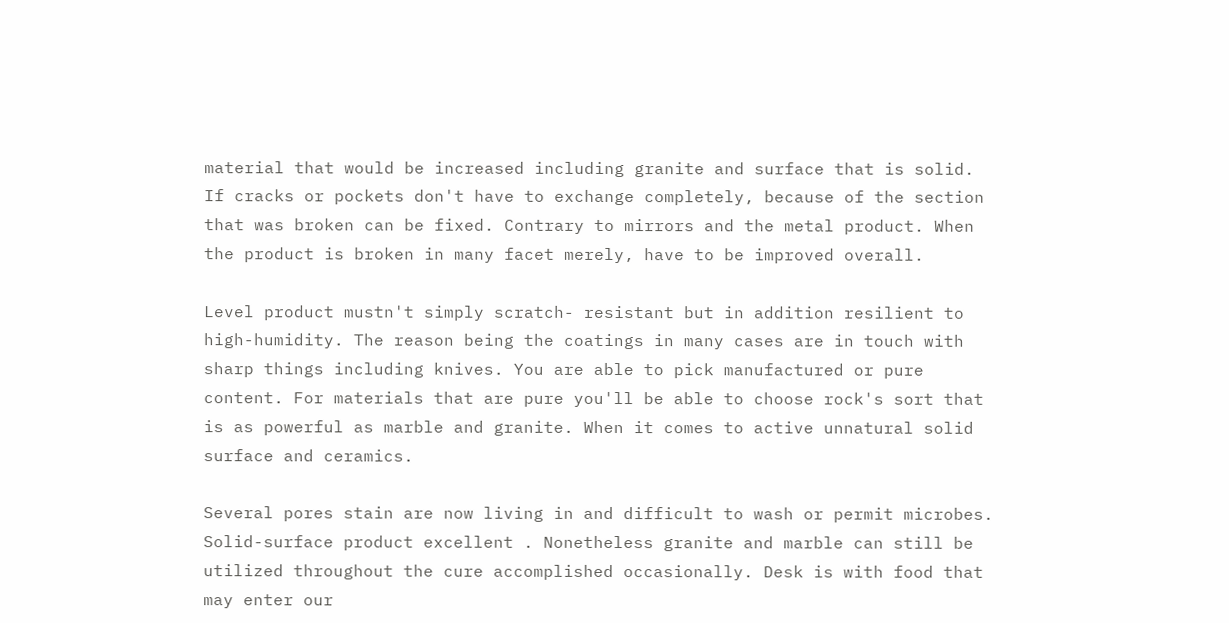material that would be increased including granite and surface that is solid. If cracks or pockets don't have to exchange completely, because of the section that was broken can be fixed. Contrary to mirrors and the metal product. When the product is broken in many facet merely, have to be improved overall.

Level product mustn't simply scratch- resistant but in addition resilient to high-humidity. The reason being the coatings in many cases are in touch with sharp things including knives. You are able to pick manufactured or pure content. For materials that are pure you'll be able to choose rock's sort that is as powerful as marble and granite. When it comes to active unnatural solid surface and ceramics.

Several pores stain are now living in and difficult to wash or permit microbes. Solid-surface product excellent . Nonetheless granite and marble can still be utilized throughout the cure accomplished occasionally. Desk is with food that may enter our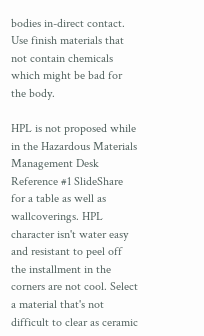bodies in-direct contact. Use finish materials that not contain chemicals which might be bad for the body.

HPL is not proposed while in the Hazardous Materials Management Desk Reference #1 SlideShare for a table as well as wallcoverings. HPL character isn't water easy and resistant to peel off the installment in the corners are not cool. Select a material that's not difficult to clear as ceramic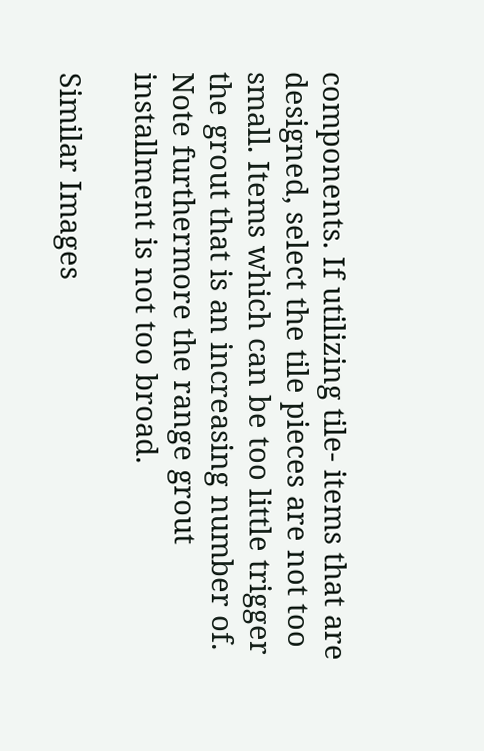components. If utilizing tile- items that are designed, select the tile pieces are not too small. Items which can be too little trigger the grout that is an increasing number of. Note furthermore the range grout installment is not too broad.

Similar Images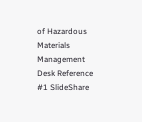of Hazardous Materials Management Desk Reference #1 SlideShare